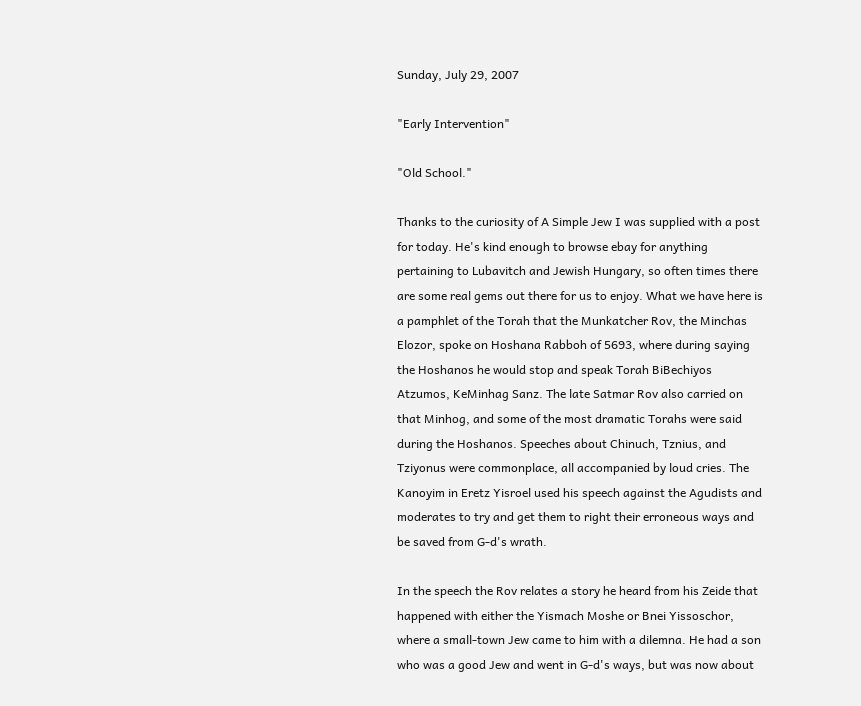Sunday, July 29, 2007

"Early Intervention"

"Old School."

Thanks to the curiosity of A Simple Jew I was supplied with a post for today. He's kind enough to browse ebay for anything pertaining to Lubavitch and Jewish Hungary, so often times there are some real gems out there for us to enjoy. What we have here is a pamphlet of the Torah that the Munkatcher Rov, the Minchas Elozor, spoke on Hoshana Rabboh of 5693, where during saying the Hoshanos he would stop and speak Torah BiBechiyos Atzumos, KeMinhag Sanz. The late Satmar Rov also carried on that Minhog, and some of the most dramatic Torahs were said during the Hoshanos. Speeches about Chinuch, Tznius, and Tziyonus were commonplace, all accompanied by loud cries. The Kanoyim in Eretz Yisroel used his speech against the Agudists and moderates to try and get them to right their erroneous ways and be saved from G-d's wrath.

In the speech the Rov relates a story he heard from his Zeide that happened with either the Yismach Moshe or Bnei Yissoschor, where a small-town Jew came to him with a dilemna. He had a son who was a good Jew and went in G-d's ways, but was now about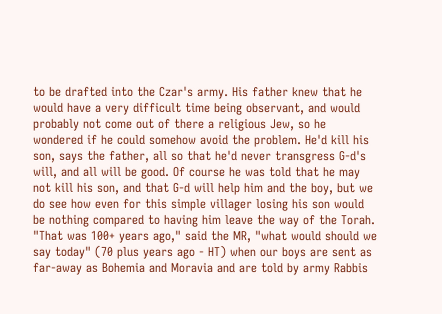to be drafted into the Czar's army. His father knew that he would have a very difficult time being observant, and would probably not come out of there a religious Jew, so he wondered if he could somehow avoid the problem. He'd kill his son, says the father, all so that he'd never transgress G-d's will, and all will be good. Of course he was told that he may not kill his son, and that G-d will help him and the boy, but we do see how even for this simple villager losing his son would be nothing compared to having him leave the way of the Torah. "That was 100+ years ago," said the MR, "what would should we say today" (70 plus years ago - HT) when our boys are sent as far-away as Bohemia and Moravia and are told by army Rabbis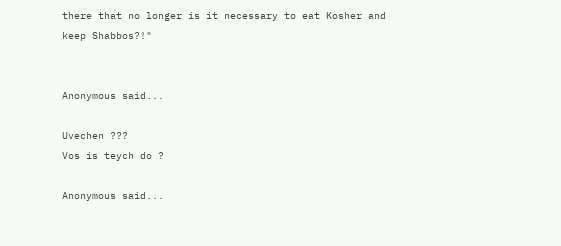there that no longer is it necessary to eat Kosher and keep Shabbos?!"


Anonymous said...

Uvechen ???
Vos is teych do ?

Anonymous said...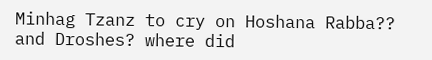Minhag Tzanz to cry on Hoshana Rabba?? and Droshes? where did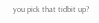you pick that tidbit up?